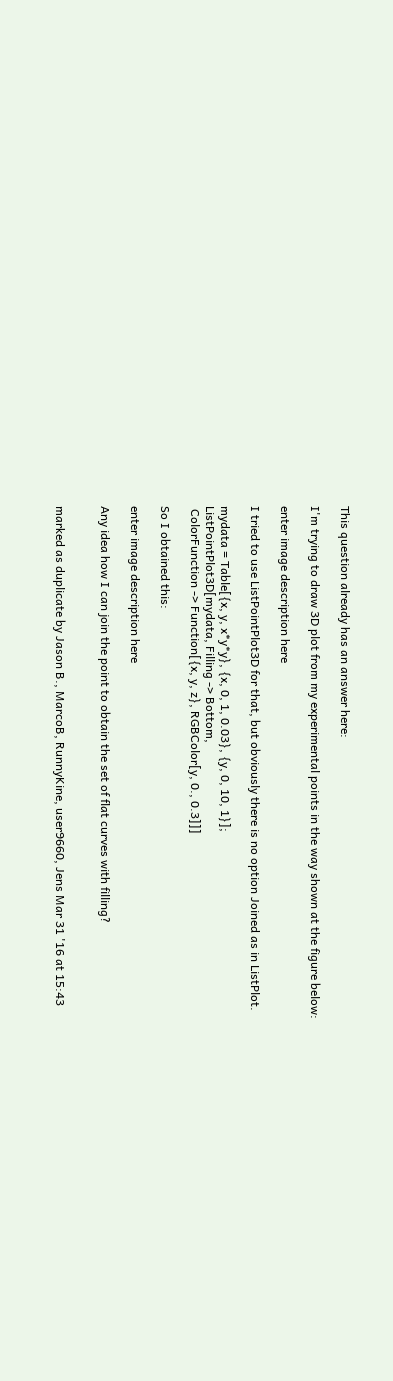This question already has an answer here:

I'm trying to draw 3D plot from my experimental points in the way shown at the figure below:

enter image description here

I tried to use ListPointPlot3D for that, but obviously there is no option Joined as in ListPlot.

mydata = Table[{x, y, x*y*y}, {x, 0, 1, 0.03}, {y, 0, 10, 1}];
ListPointPlot3D[mydata, Filling -> Bottom,
 ColorFunction -> Function[{x, y, z}, RGBColor[y, 0., 0.3]]]

So I obtained this:

enter image description here

Any idea how I can join the point to obtain the set of flat curves with filling?


marked as duplicate by Jason B., MarcoB, RunnyKine, user9660, Jens Mar 31 '16 at 15:43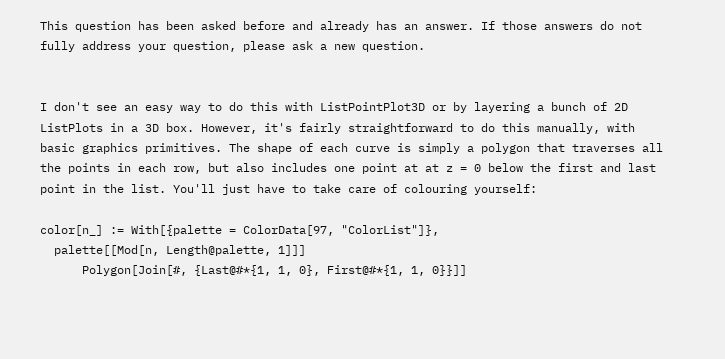This question has been asked before and already has an answer. If those answers do not fully address your question, please ask a new question.


I don't see an easy way to do this with ListPointPlot3D or by layering a bunch of 2D ListPlots in a 3D box. However, it's fairly straightforward to do this manually, with basic graphics primitives. The shape of each curve is simply a polygon that traverses all the points in each row, but also includes one point at at z = 0 below the first and last point in the list. You'll just have to take care of colouring yourself:

color[n_] := With[{palette = ColorData[97, "ColorList"]},
  palette[[Mod[n, Length@palette, 1]]]
      Polygon[Join[#, {Last@#*{1, 1, 0}, First@#*{1, 1, 0}}]]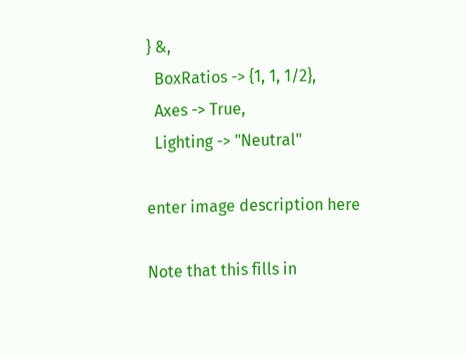} &,
  BoxRatios -> {1, 1, 1/2},
  Axes -> True,
  Lighting -> "Neutral"

enter image description here

Note that this fills in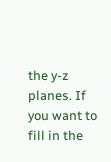the y-z planes. If you want to fill in the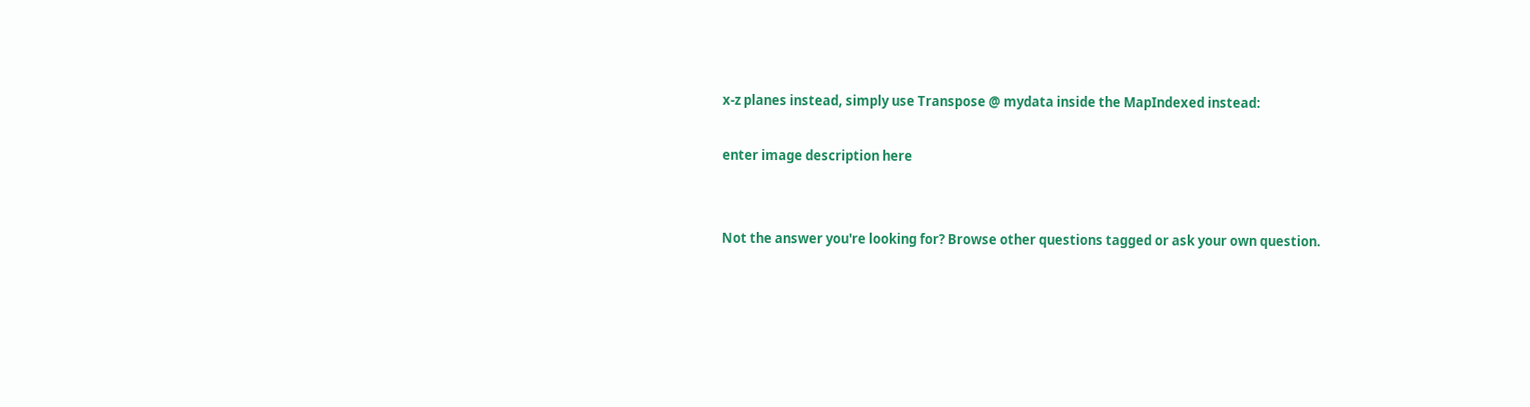x-z planes instead, simply use Transpose @ mydata inside the MapIndexed instead:

enter image description here


Not the answer you're looking for? Browse other questions tagged or ask your own question.